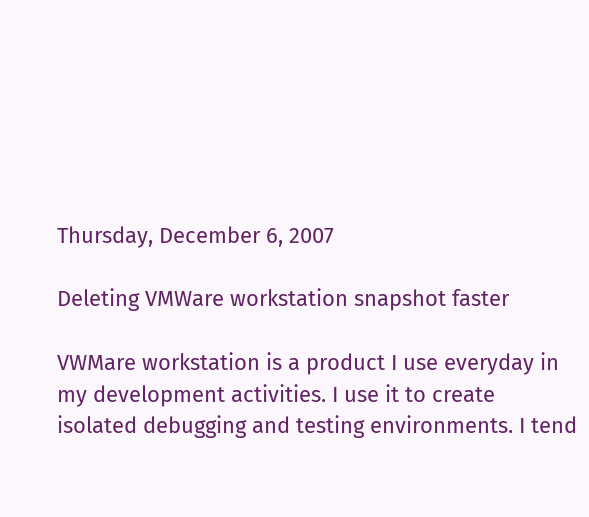Thursday, December 6, 2007

Deleting VMWare workstation snapshot faster

VWMare workstation is a product I use everyday in my development activities. I use it to create isolated debugging and testing environments. I tend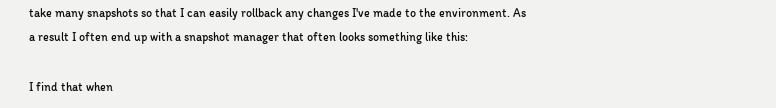take many snapshots so that I can easily rollback any changes I've made to the environment. As a result I often end up with a snapshot manager that often looks something like this:

I find that when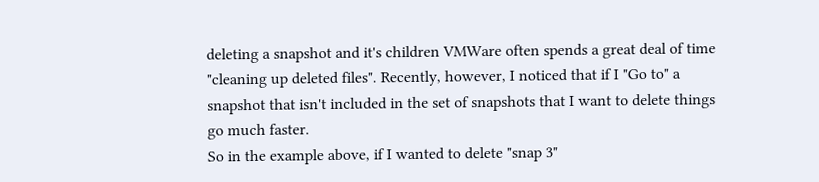deleting a snapshot and it's children VMWare often spends a great deal of time "cleaning up deleted files". Recently, however, I noticed that if I "Go to" a snapshot that isn't included in the set of snapshots that I want to delete things go much faster.
So in the example above, if I wanted to delete "snap 3"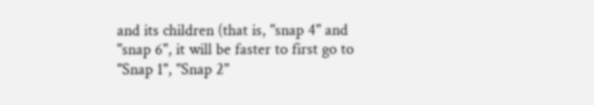and its children (that is, "snap 4" and "snap 6", it will be faster to first go to "Snap 1", "Snap 2"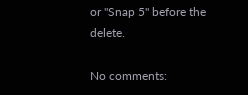or "Snap 5" before the delete.

No comments: